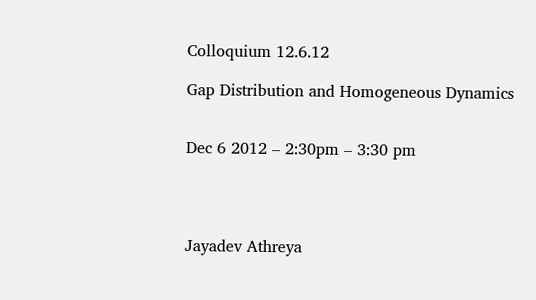Colloquium 12.6.12

Gap Distribution and Homogeneous Dynamics


Dec 6 2012 – 2:30pm – 3:30 pm




Jayadev Athreya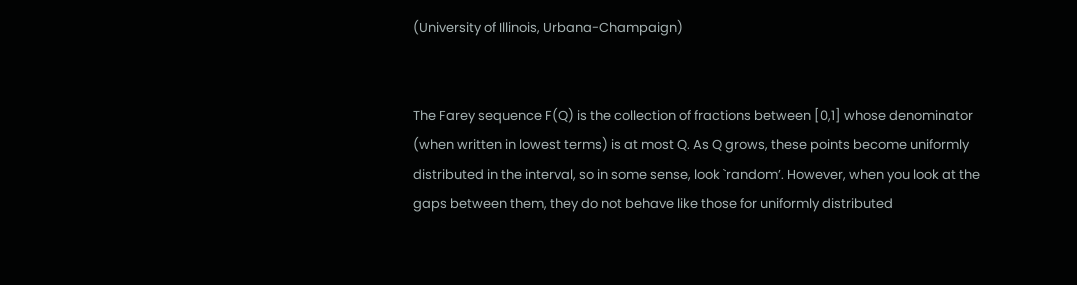(University of Illinois, Urbana-Champaign)


The Farey sequence F(Q) is the collection of fractions between [0,1] whose denominator (when written in lowest terms) is at most Q. As Q grows, these points become uniformly distributed in the interval, so in some sense, look `random’. However, when you look at the gaps between them, they do not behave like those for uniformly distributed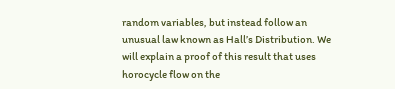random variables, but instead follow an unusual law known as Hall’s Distribution. We will explain a proof of this result that uses horocycle flow on the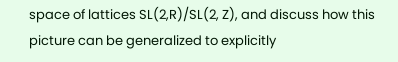space of lattices SL(2,R)/SL(2, Z), and discuss how this picture can be generalized to explicitly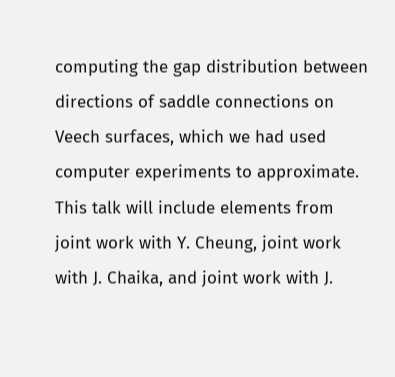computing the gap distribution between directions of saddle connections on Veech surfaces, which we had used computer experiments to approximate. This talk will include elements from joint work with Y. Cheung, joint work with J. Chaika, and joint work with J.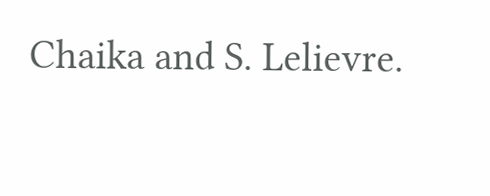Chaika and S. Lelievre.